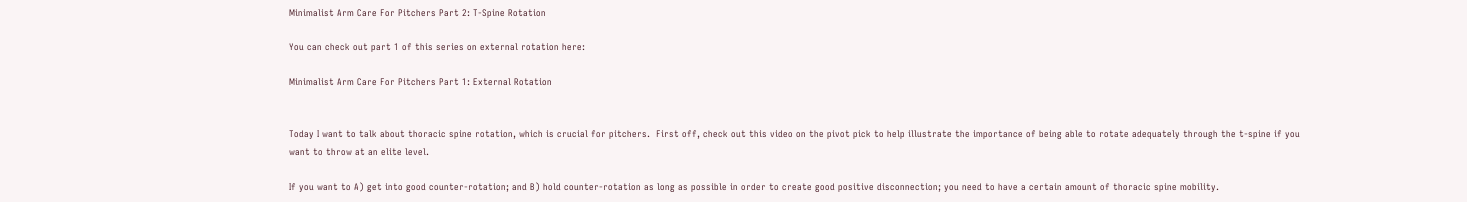Minimalist Arm Care For Pitchers Part 2: T-Spine Rotation

You can check out part 1 of this series on external rotation here:

Minimalist Arm Care For Pitchers Part 1: External Rotation


Today I want to talk about thoracic spine rotation, which is crucial for pitchers.  First off, check out this video on the pivot pick to help illustrate the importance of being able to rotate adequately through the t-spine if you want to throw at an elite level.

If you want to A) get into good counter-rotation; and B) hold counter-rotation as long as possible in order to create good positive disconnection; you need to have a certain amount of thoracic spine mobility.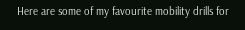Here are some of my favourite mobility drills for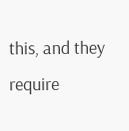this, and they require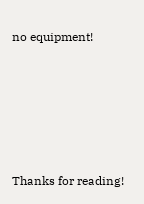no equipment!







Thanks for reading!